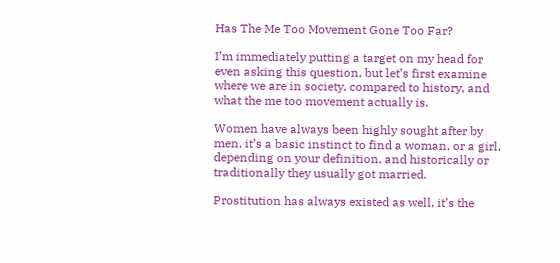Has The Me Too Movement Gone Too Far?

I’m immediately putting a target on my head for even asking this question, but let’s first examine where we are in society, compared to history, and what the me too movement actually is.

Women have always been highly sought after by men, it’s a basic instinct to find a woman, or a girl, depending on your definition, and historically or traditionally they usually got married.

Prostitution has always existed as well, it’s the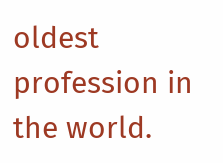oldest profession in the world.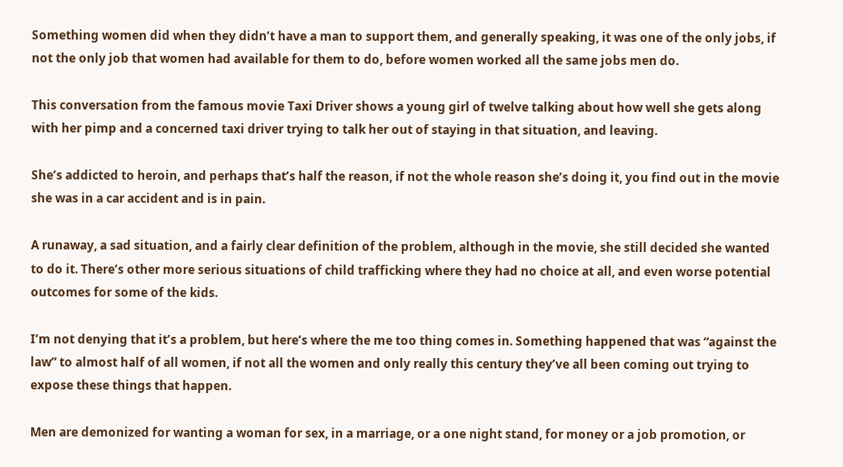Something women did when they didn’t have a man to support them, and generally speaking, it was one of the only jobs, if not the only job that women had available for them to do, before women worked all the same jobs men do.

This conversation from the famous movie Taxi Driver shows a young girl of twelve talking about how well she gets along with her pimp and a concerned taxi driver trying to talk her out of staying in that situation, and leaving.

She’s addicted to heroin, and perhaps that’s half the reason, if not the whole reason she’s doing it, you find out in the movie she was in a car accident and is in pain.

A runaway, a sad situation, and a fairly clear definition of the problem, although in the movie, she still decided she wanted to do it. There’s other more serious situations of child trafficking where they had no choice at all, and even worse potential outcomes for some of the kids.

I’m not denying that it’s a problem, but here’s where the me too thing comes in. Something happened that was “against the law” to almost half of all women, if not all the women and only really this century they’ve all been coming out trying to expose these things that happen.

Men are demonized for wanting a woman for sex, in a marriage, or a one night stand, for money or a job promotion, or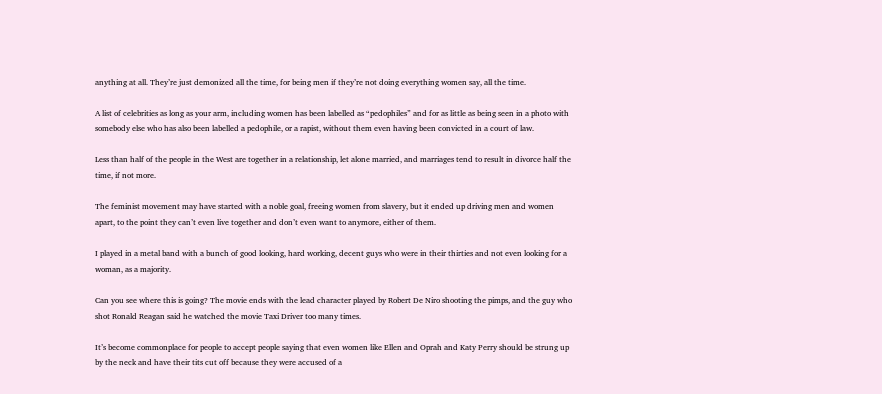anything at all. They’re just demonized all the time, for being men if they’re not doing everything women say, all the time.

A list of celebrities as long as your arm, including women has been labelled as “pedophiles” and for as little as being seen in a photo with somebody else who has also been labelled a pedophile, or a rapist, without them even having been convicted in a court of law.

Less than half of the people in the West are together in a relationship, let alone married, and marriages tend to result in divorce half the time, if not more.

The feminist movement may have started with a noble goal, freeing women from slavery, but it ended up driving men and women apart, to the point they can’t even live together and don’t even want to anymore, either of them.

I played in a metal band with a bunch of good looking, hard working, decent guys who were in their thirties and not even looking for a woman, as a majority.

Can you see where this is going? The movie ends with the lead character played by Robert De Niro shooting the pimps, and the guy who shot Ronald Reagan said he watched the movie Taxi Driver too many times.

It’s become commonplace for people to accept people saying that even women like Ellen and Oprah and Katy Perry should be strung up by the neck and have their tits cut off because they were accused of a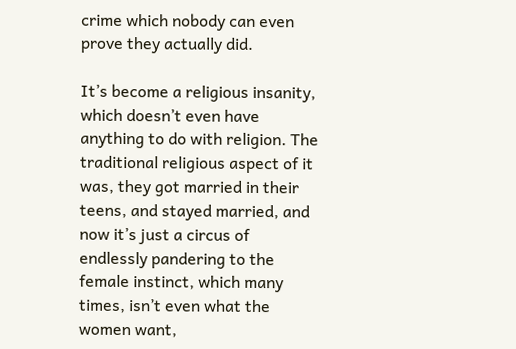crime which nobody can even prove they actually did.

It’s become a religious insanity, which doesn’t even have anything to do with religion. The traditional religious aspect of it was, they got married in their teens, and stayed married, and now it’s just a circus of endlessly pandering to the female instinct, which many times, isn’t even what the women want,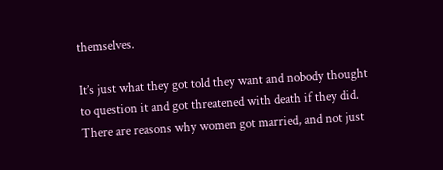themselves.

It’s just what they got told they want and nobody thought to question it and got threatened with death if they did. There are reasons why women got married, and not just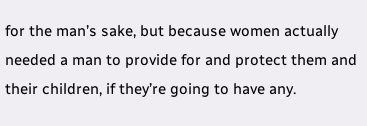for the man’s sake, but because women actually needed a man to provide for and protect them and their children, if they’re going to have any.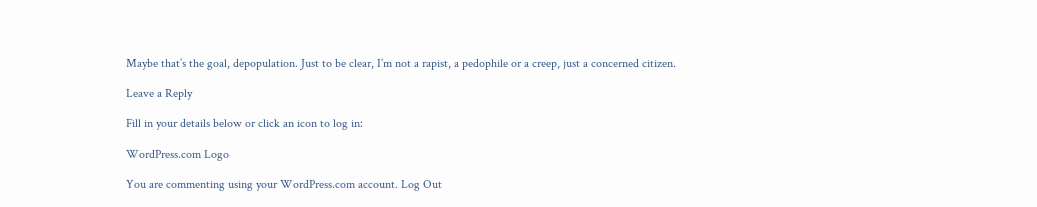Maybe that’s the goal, depopulation. Just to be clear, I’m not a rapist, a pedophile or a creep, just a concerned citizen.

Leave a Reply

Fill in your details below or click an icon to log in:

WordPress.com Logo

You are commenting using your WordPress.com account. Log Out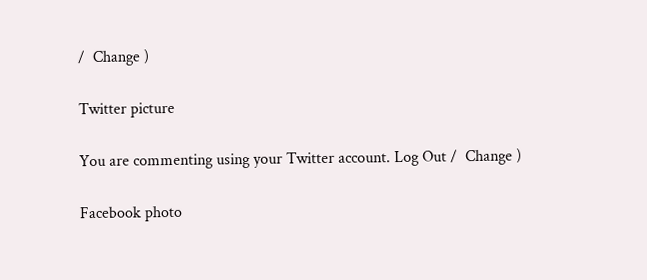/  Change )

Twitter picture

You are commenting using your Twitter account. Log Out /  Change )

Facebook photo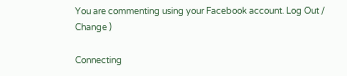You are commenting using your Facebook account. Log Out /  Change )

Connecting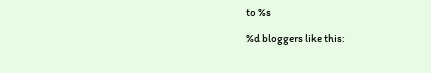to %s

%d bloggers like this: